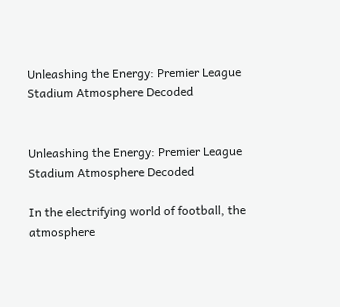Unleashing the Energy: Premier League Stadium Atmosphere Decoded


Unleashing the Energy: Premier League Stadium Atmosphere Decoded

In the electrifying world of football, the atmosphere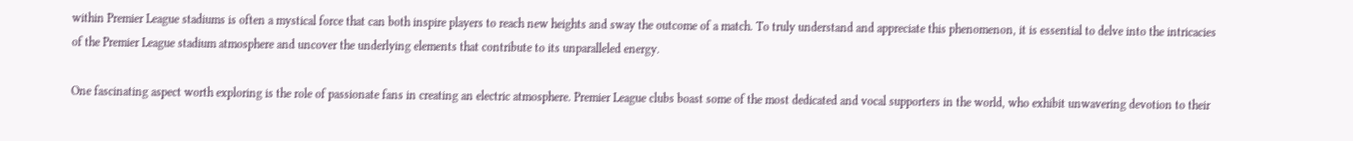within Premier League stadiums is often a mystical force that can both inspire players to reach new heights and sway the outcome of a match. To truly understand and appreciate this phenomenon, it is essential to delve into the intricacies of the Premier League stadium atmosphere and uncover the underlying elements that contribute to its unparalleled energy.

One fascinating aspect worth exploring is the role of passionate fans in creating an electric atmosphere. Premier League clubs boast some of the most dedicated and vocal supporters in the world, who exhibit unwavering devotion to their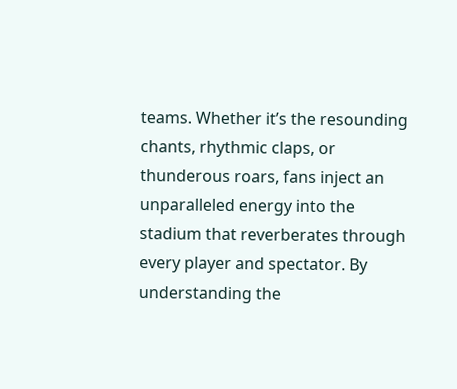teams. Whether it’s the resounding chants, rhythmic claps, or thunderous roars, fans inject an unparalleled energy into the stadium that reverberates through every player and spectator. By understanding the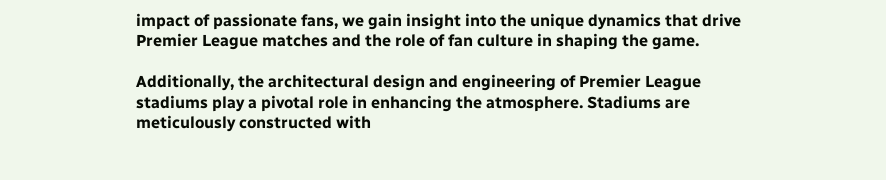impact of passionate fans, we gain insight into the unique dynamics that drive Premier League matches and the role of fan culture in shaping the game.

Additionally, the architectural design and engineering of Premier League stadiums play a pivotal role in enhancing the atmosphere. Stadiums are meticulously constructed with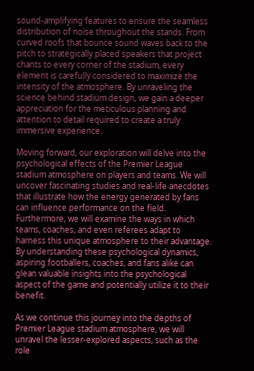sound-amplifying features to ensure the seamless distribution of noise throughout the stands. From curved roofs that bounce sound waves back to the pitch to strategically placed speakers that project chants to every corner of the stadium, every element is carefully considered to maximize the intensity of the atmosphere. By unraveling the science behind stadium design, we gain a deeper appreciation for the meticulous planning and attention to detail required to create a truly immersive experience.

Moving forward, our exploration will delve into the psychological effects of the Premier League stadium atmosphere on players and teams. We will uncover fascinating studies and real-life anecdotes that illustrate how the energy generated by fans can influence performance on the field. Furthermore, we will examine the ways in which teams, coaches, and even referees adapt to harness this unique atmosphere to their advantage. By understanding these psychological dynamics, aspiring footballers, coaches, and fans alike can glean valuable insights into the psychological aspect of the game and potentially utilize it to their benefit.

As we continue this journey into the depths of Premier League stadium atmosphere, we will unravel the lesser-explored aspects, such as the role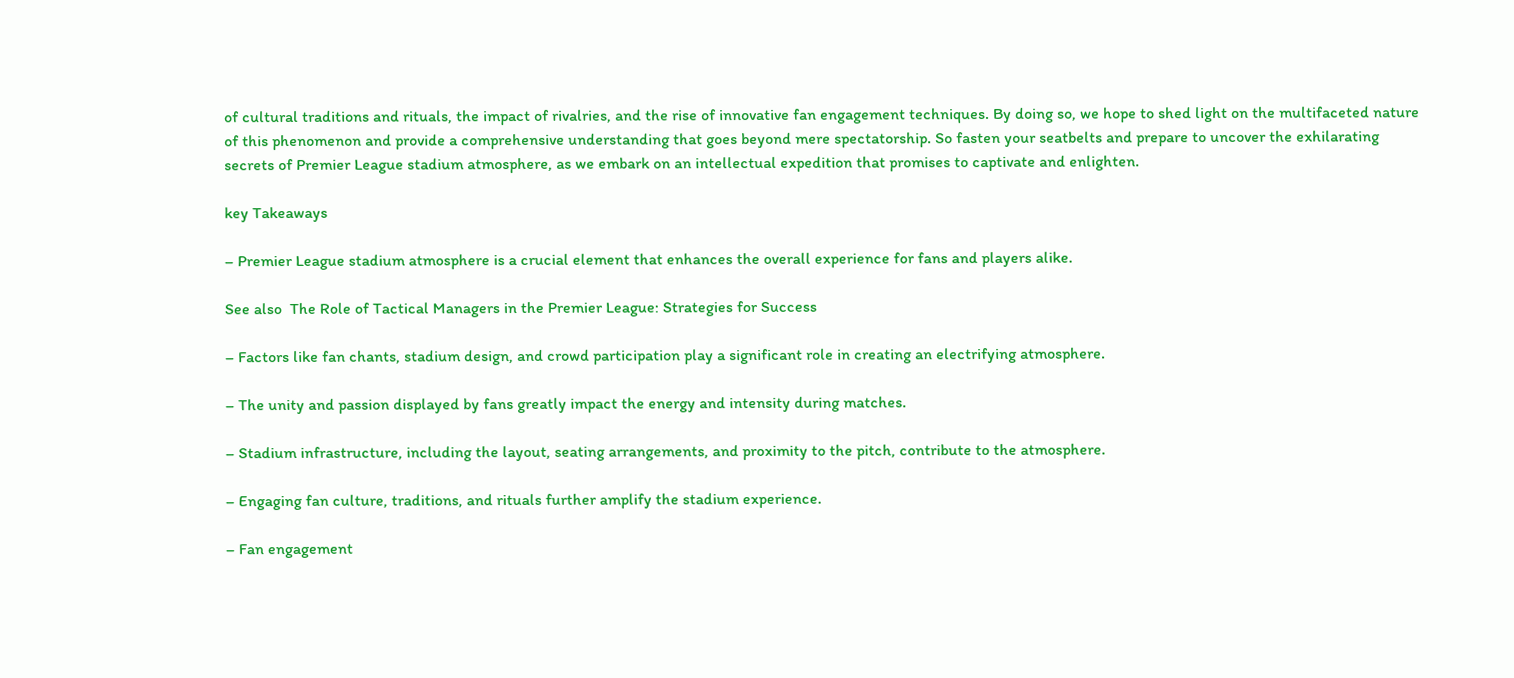of cultural traditions and rituals, the impact of rivalries, and the rise of innovative fan engagement techniques. By doing so, we hope to shed light on the multifaceted nature of this phenomenon and provide a comprehensive understanding that goes beyond mere spectatorship. So fasten your seatbelts and prepare to uncover the exhilarating secrets of Premier League stadium atmosphere, as we embark on an intellectual expedition that promises to captivate and enlighten.

key Takeaways

– Premier League stadium atmosphere is a crucial element that enhances the overall experience for fans and players alike.

See also  The Role of Tactical Managers in the Premier League: Strategies for Success

– Factors like fan chants, stadium design, and crowd participation play a significant role in creating an electrifying atmosphere.

– The unity and passion displayed by fans greatly impact the energy and intensity during matches.

– Stadium infrastructure, including the layout, seating arrangements, and proximity to the pitch, contribute to the atmosphere.

– Engaging fan culture, traditions, and rituals further amplify the stadium experience.

– Fan engagement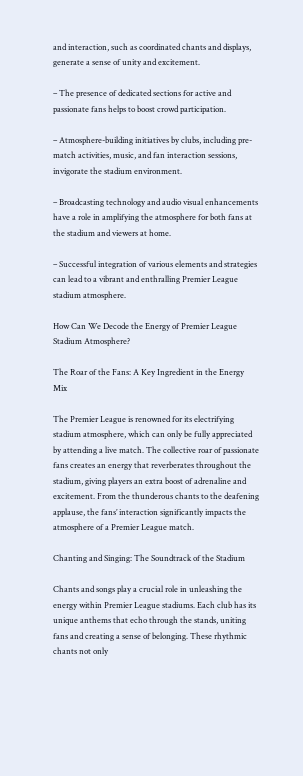and interaction, such as coordinated chants and displays, generate a sense of unity and excitement.

– The presence of dedicated sections for active and passionate fans helps to boost crowd participation.

– Atmosphere-building initiatives by clubs, including pre-match activities, music, and fan interaction sessions, invigorate the stadium environment.

– Broadcasting technology and audio visual enhancements have a role in amplifying the atmosphere for both fans at the stadium and viewers at home.

– Successful integration of various elements and strategies can lead to a vibrant and enthralling Premier League stadium atmosphere.

How Can We Decode the Energy of Premier League Stadium Atmosphere?

The Roar of the Fans: A Key Ingredient in the Energy Mix

The Premier League is renowned for its electrifying stadium atmosphere, which can only be fully appreciated by attending a live match. The collective roar of passionate fans creates an energy that reverberates throughout the stadium, giving players an extra boost of adrenaline and excitement. From the thunderous chants to the deafening applause, the fans’ interaction significantly impacts the atmosphere of a Premier League match.

Chanting and Singing: The Soundtrack of the Stadium

Chants and songs play a crucial role in unleashing the energy within Premier League stadiums. Each club has its unique anthems that echo through the stands, uniting fans and creating a sense of belonging. These rhythmic chants not only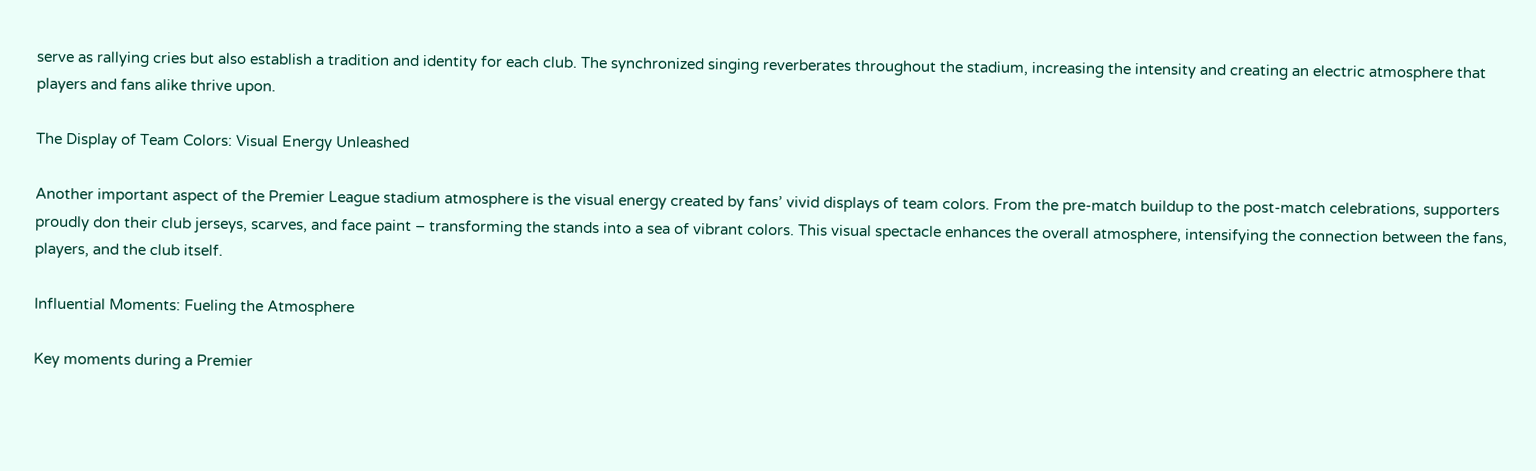serve as rallying cries but also establish a tradition and identity for each club. The synchronized singing reverberates throughout the stadium, increasing the intensity and creating an electric atmosphere that players and fans alike thrive upon.

The Display of Team Colors: Visual Energy Unleashed

Another important aspect of the Premier League stadium atmosphere is the visual energy created by fans’ vivid displays of team colors. From the pre-match buildup to the post-match celebrations, supporters proudly don their club jerseys, scarves, and face paint – transforming the stands into a sea of vibrant colors. This visual spectacle enhances the overall atmosphere, intensifying the connection between the fans, players, and the club itself.

Influential Moments: Fueling the Atmosphere

Key moments during a Premier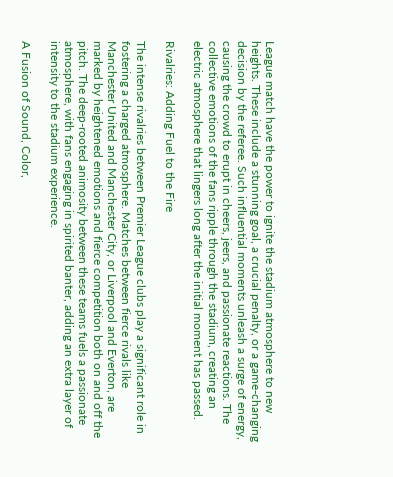League match have the power to ignite the stadium atmosphere to new heights. These include a stunning goal, a crucial penalty, or a game-changing decision by the referee. Such influential moments unleash a surge of energy, causing the crowd to erupt in cheers, jeers, and passionate reactions. The collective emotions of the fans ripple through the stadium, creating an electric atmosphere that lingers long after the initial moment has passed.

Rivalries: Adding Fuel to the Fire

The intense rivalries between Premier League clubs play a significant role in fostering a charged atmosphere. Matches between fierce rivals like Manchester United and Manchester City, or Liverpool and Everton, are marked by heightened emotions and fierce competition both on and off the pitch. The deep-rooted animosity between these teams fuels a passionate atmosphere, with fans engaging in spirited banter, adding an extra layer of intensity to the stadium experience.

A Fusion of Sound, Color,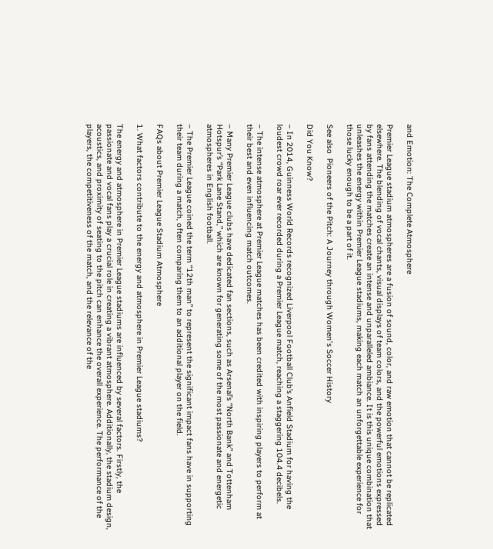and Emotion: The Complete Atmosphere

Premier League stadium atmospheres are a fusion of sound, color, and raw emotion that cannot be replicated elsewhere. The blending of vocal chants, visual displays of team colors, and the powerful emotions expressed by fans attending the matches create an intense and unparalleled ambiance. It is this unique combination that unleashes the energy within Premier League stadiums, making each match an unforgettable experience for those lucky enough to be a part of it.

See also  Pioneers of the Pitch: A Journey through Women's Soccer History

Did You Know?

– In 2014, Guinness World Records recognized Liverpool Football Club’s Anfield Stadium for having the loudest crowd roar ever recorded during a Premier League match, reaching a staggering 104.4 decibels.

– The intense atmosphere at Premier League matches has been credited with inspiring players to perform at their best and even influencing match outcomes.

– Many Premier League clubs have dedicated fan sections, such as Arsenal’s “North Bank” and Tottenham Hotspur’s “Park Lane Stand,” which are known for generating some of the most passionate and energetic atmospheres in English football.

– The Premier League coined the term “12th man” to represent the significant impact fans have in supporting their team during a match, often comparing them to an additional player on the field.

FAQs about Premier League Stadium Atmosphere

1. What factors contribute to the energy and atmosphere in Premier League stadiums?

The energy and atmosphere in Premier League stadiums are influenced by several factors. Firstly, the passionate and vocal fans play a crucial role in creating a vibrant atmosphere. Additionally, the stadium design, acoustics, and proximity of seating to the pitch can enhance the overall experience. The performance of the players, the competitiveness of the match, and the relevance of the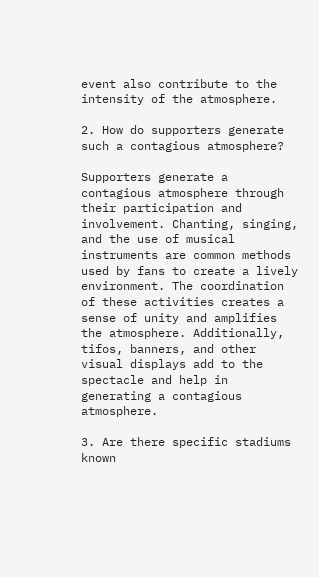event also contribute to the intensity of the atmosphere.

2. How do supporters generate such a contagious atmosphere?

Supporters generate a contagious atmosphere through their participation and involvement. Chanting, singing, and the use of musical instruments are common methods used by fans to create a lively environment. The coordination of these activities creates a sense of unity and amplifies the atmosphere. Additionally, tifos, banners, and other visual displays add to the spectacle and help in generating a contagious atmosphere.

3. Are there specific stadiums known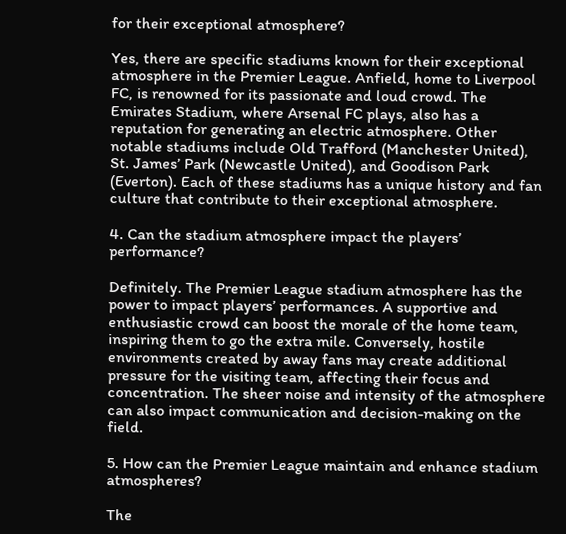for their exceptional atmosphere?

Yes, there are specific stadiums known for their exceptional atmosphere in the Premier League. Anfield, home to Liverpool FC, is renowned for its passionate and loud crowd. The Emirates Stadium, where Arsenal FC plays, also has a reputation for generating an electric atmosphere. Other notable stadiums include Old Trafford (Manchester United), St. James’ Park (Newcastle United), and Goodison Park (Everton). Each of these stadiums has a unique history and fan culture that contribute to their exceptional atmosphere.

4. Can the stadium atmosphere impact the players’ performance?

Definitely. The Premier League stadium atmosphere has the power to impact players’ performances. A supportive and enthusiastic crowd can boost the morale of the home team, inspiring them to go the extra mile. Conversely, hostile environments created by away fans may create additional pressure for the visiting team, affecting their focus and concentration. The sheer noise and intensity of the atmosphere can also impact communication and decision-making on the field.

5. How can the Premier League maintain and enhance stadium atmospheres?

The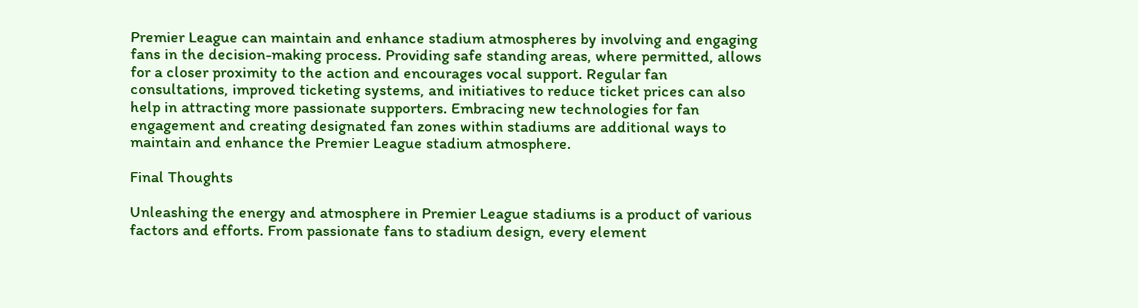Premier League can maintain and enhance stadium atmospheres by involving and engaging fans in the decision-making process. Providing safe standing areas, where permitted, allows for a closer proximity to the action and encourages vocal support. Regular fan consultations, improved ticketing systems, and initiatives to reduce ticket prices can also help in attracting more passionate supporters. Embracing new technologies for fan engagement and creating designated fan zones within stadiums are additional ways to maintain and enhance the Premier League stadium atmosphere.

Final Thoughts

Unleashing the energy and atmosphere in Premier League stadiums is a product of various factors and efforts. From passionate fans to stadium design, every element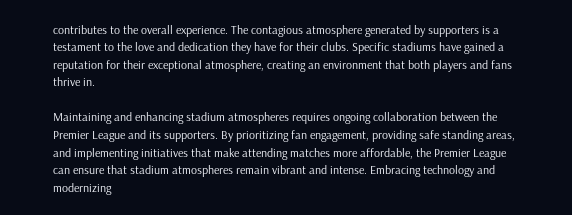contributes to the overall experience. The contagious atmosphere generated by supporters is a testament to the love and dedication they have for their clubs. Specific stadiums have gained a reputation for their exceptional atmosphere, creating an environment that both players and fans thrive in.

Maintaining and enhancing stadium atmospheres requires ongoing collaboration between the Premier League and its supporters. By prioritizing fan engagement, providing safe standing areas, and implementing initiatives that make attending matches more affordable, the Premier League can ensure that stadium atmospheres remain vibrant and intense. Embracing technology and modernizing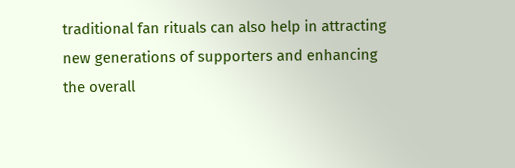traditional fan rituals can also help in attracting new generations of supporters and enhancing the overall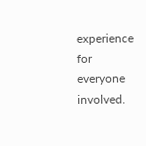experience for everyone involved.